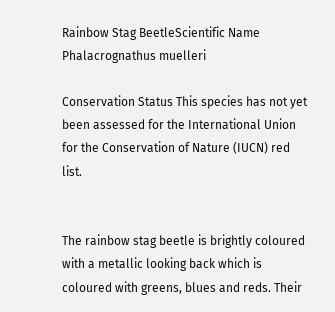Rainbow Stag BeetleScientific Name Phalacrognathus muelleri

Conservation Status This species has not yet been assessed for the International Union for the Conservation of Nature (IUCN) red list.


The rainbow stag beetle is brightly coloured with a metallic looking back which is coloured with greens, blues and reds. Their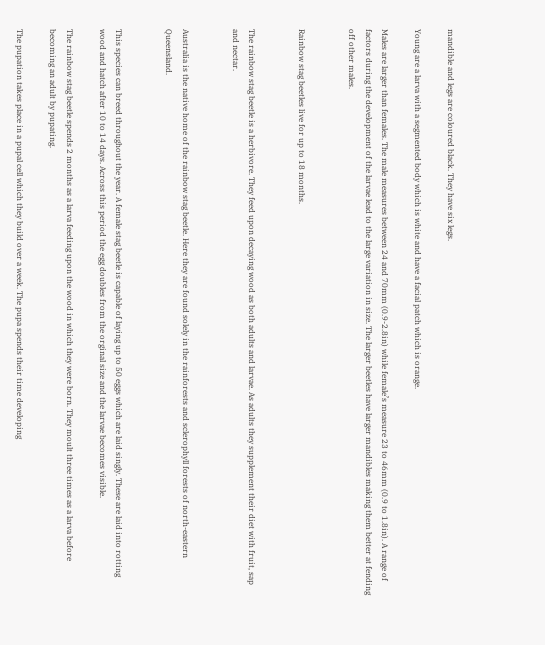mandible and legs are coloured black. They have six legs.

Young are a larva with a segmented body which is white and have a facial patch which is orange.

Males are larger than females. The male measures between 24 and 70mm (0.9-2.8in) while female’s measure 23 to 46mm (0.9 to 1.8in). A range of factors during the development of the larvae lead to the large variation in size. The larger beetles have larger mandibles making them better at fending off other males.


Rainbow stag beetles live for up to 18 months.


The rainbow stag beetle is a herbivore. They feed upon decaying wood as both adults and larvae. As adults they supplement their diet with fruit, sap and nectar.


Australia is the native home of the rainbow stag beetle. Here they are found solely in the rainforests and sclerophyll forests of north-eastern Queensland.


This species can breed throughout the year. A female stag beetle is capable of laying up to 50 eggs which are laid singly. These are laid into rotting wood and hatch after 10 to 14 days. Across this period the egg doubles from the orginal size and the larvae becomes visible.

The rainbow stag beetle spends 2 months as a larva feeding upon the wood in which they were born. They moult three times as a larva before becoming an adult by pupating.

The pupation takes place in a pupal cell which they build over a week. The pupa spends their time developing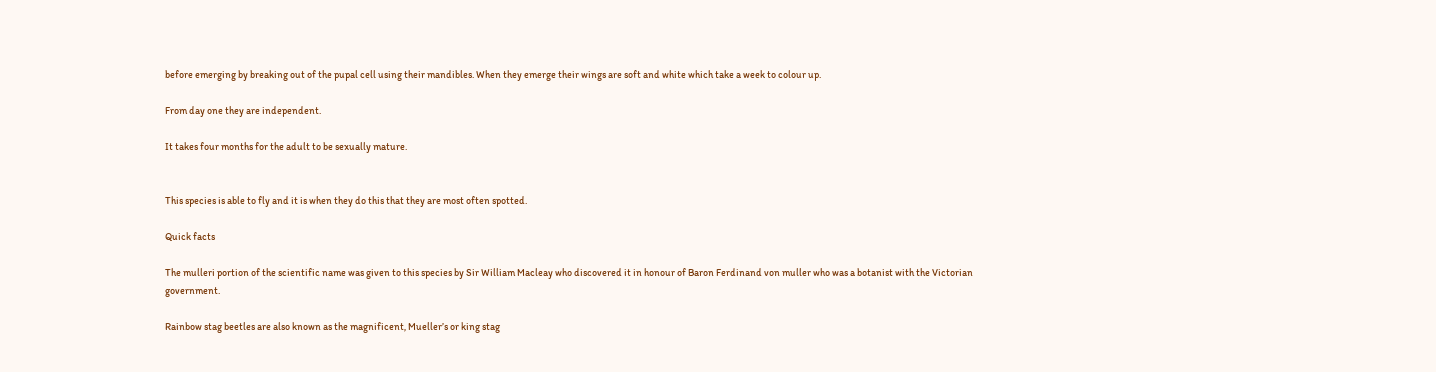before emerging by breaking out of the pupal cell using their mandibles. When they emerge their wings are soft and white which take a week to colour up.

From day one they are independent.

It takes four months for the adult to be sexually mature.


This species is able to fly and it is when they do this that they are most often spotted.

Quick facts

The mulleri portion of the scientific name was given to this species by Sir William Macleay who discovered it in honour of Baron Ferdinand von muller who was a botanist with the Victorian government.

Rainbow stag beetles are also known as the magnificent, Mueller’s or king stag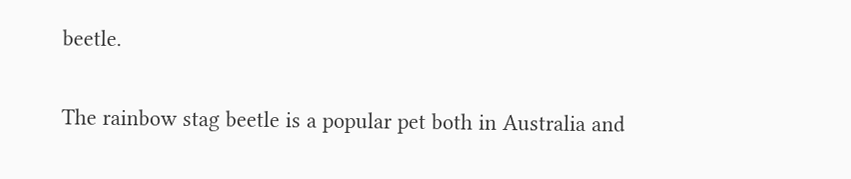beetle.

The rainbow stag beetle is a popular pet both in Australia and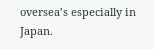oversea’s especially in Japan.